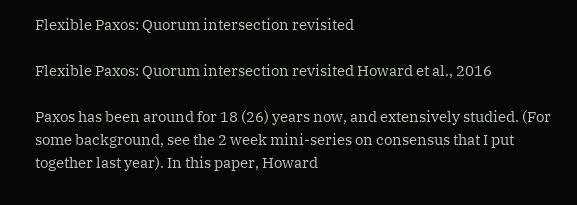Flexible Paxos: Quorum intersection revisited

Flexible Paxos: Quorum intersection revisited Howard et al., 2016

Paxos has been around for 18 (26) years now, and extensively studied. (For some background, see the 2 week mini-series on consensus that I put together last year). In this paper, Howard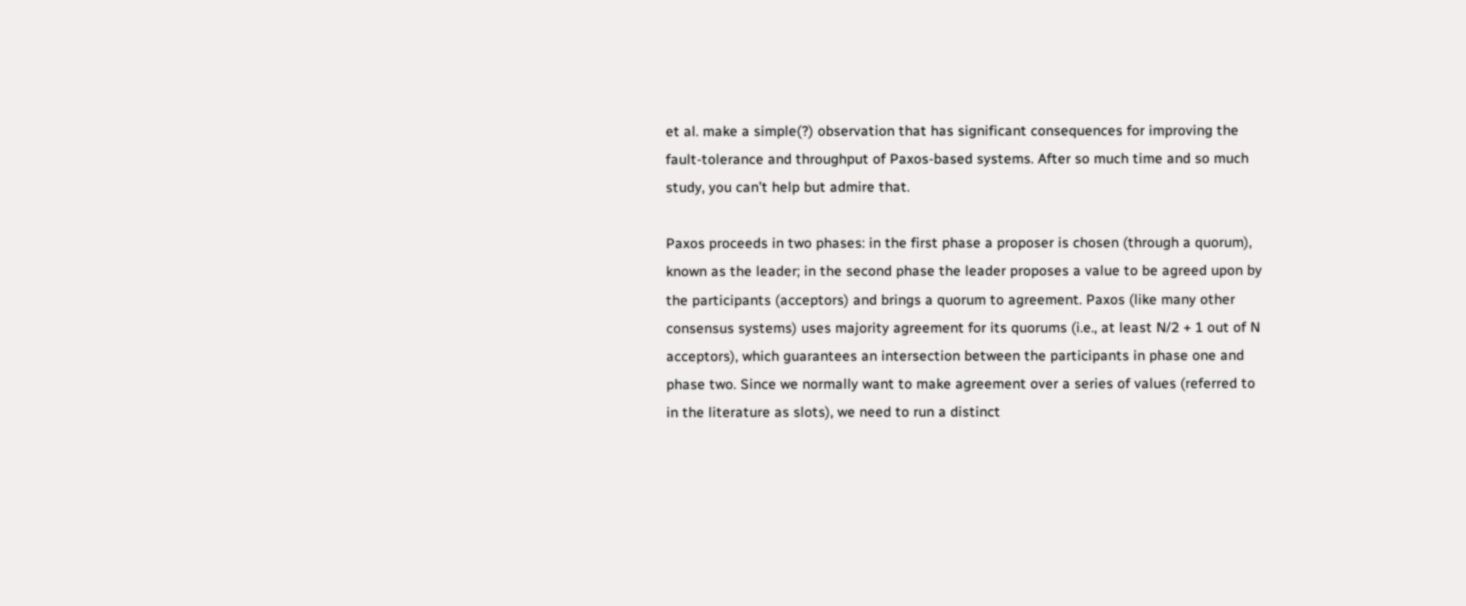et al. make a simple(?) observation that has significant consequences for improving the fault-tolerance and throughput of Paxos-based systems. After so much time and so much study, you can’t help but admire that.

Paxos proceeds in two phases: in the first phase a proposer is chosen (through a quorum), known as the leader; in the second phase the leader proposes a value to be agreed upon by the participants (acceptors) and brings a quorum to agreement. Paxos (like many other consensus systems) uses majority agreement for its quorums (i.e., at least N/2 + 1 out of N acceptors), which guarantees an intersection between the participants in phase one and phase two. Since we normally want to make agreement over a series of values (referred to in the literature as slots), we need to run a distinct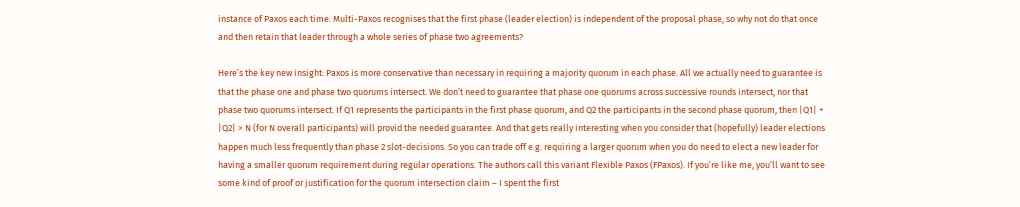instance of Paxos each time. Multi-Paxos recognises that the first phase (leader election) is independent of the proposal phase, so why not do that once and then retain that leader through a whole series of phase two agreements?

Here’s the key new insight: Paxos is more conservative than necessary in requiring a majority quorum in each phase. All we actually need to guarantee is that the phase one and phase two quorums intersect. We don’t need to guarantee that phase one quorums across successive rounds intersect, nor that phase two quorums intersect. If Q1 represents the participants in the first phase quorum, and Q2 the participants in the second phase quorum, then |Q1| + |Q2| > N (for N overall participants) will provid the needed guarantee. And that gets really interesting when you consider that (hopefully) leader elections happen much less frequently than phase 2 slot-decisions. So you can trade off e.g. requiring a larger quorum when you do need to elect a new leader for having a smaller quorum requirement during regular operations. The authors call this variant Flexible Paxos (FPaxos). If you’re like me, you’ll want to see some kind of proof or justification for the quorum intersection claim – I spent the first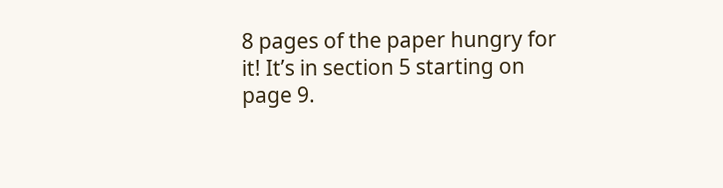8 pages of the paper hungry for it! It’s in section 5 starting on page 9.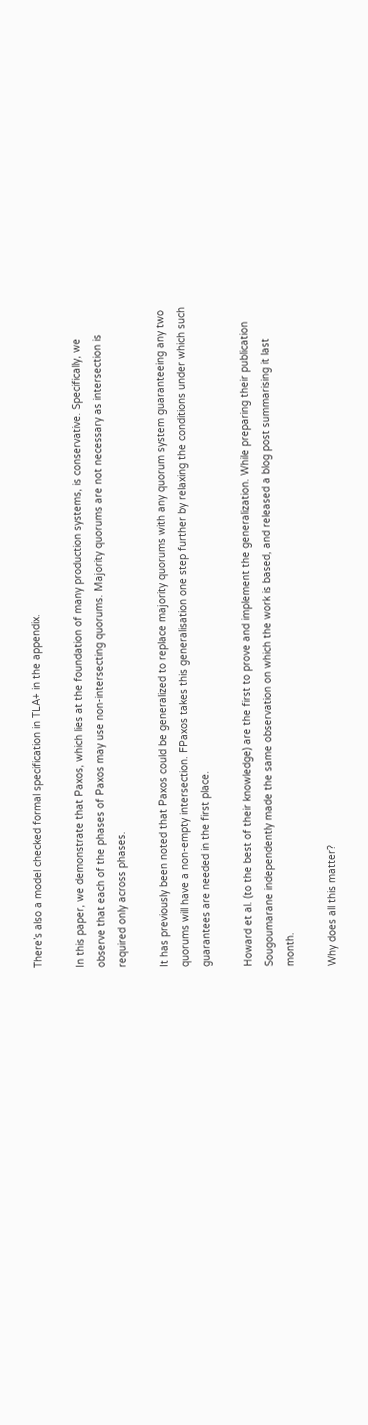There’s also a model checked formal specification in TLA+ in the appendix.

In this paper, we demonstrate that Paxos, which lies at the foundation of many production systems, is conservative. Specifically, we observe that each of the phases of Paxos may use non-intersecting quorums. Majority quorums are not necessary as intersection is required only across phases.

It has previously been noted that Paxos could be generalized to replace majority quorums with any quorum system guaranteeing any two quorums will have a non-empty intersection. FPaxos takes this generalisation one step further by relaxing the conditions under which such guarantees are needed in the first place.

Howard et al. (to the best of their knowledge) are the first to prove and implement the generalization. While preparing their publication Sougoumarane independently made the same observation on which the work is based, and released a blog post summarising it last month.

Why does all this matter?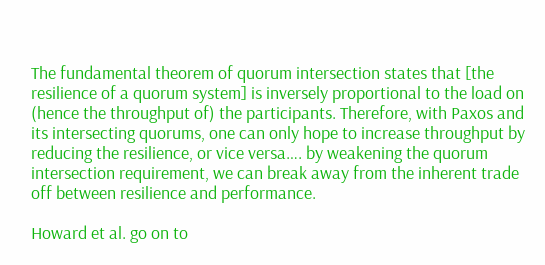The fundamental theorem of quorum intersection states that [the resilience of a quorum system] is inversely proportional to the load on (hence the throughput of) the participants. Therefore, with Paxos and its intersecting quorums, one can only hope to increase throughput by reducing the resilience, or vice versa…. by weakening the quorum intersection requirement, we can break away from the inherent trade off between resilience and performance.

Howard et al. go on to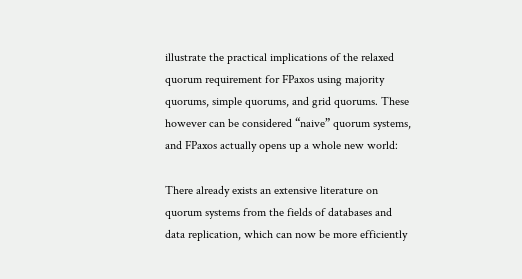illustrate the practical implications of the relaxed quorum requirement for FPaxos using majority quorums, simple quorums, and grid quorums. These however can be considered “naive” quorum systems, and FPaxos actually opens up a whole new world:

There already exists an extensive literature on quorum systems from the fields of databases and data replication, which can now be more efficiently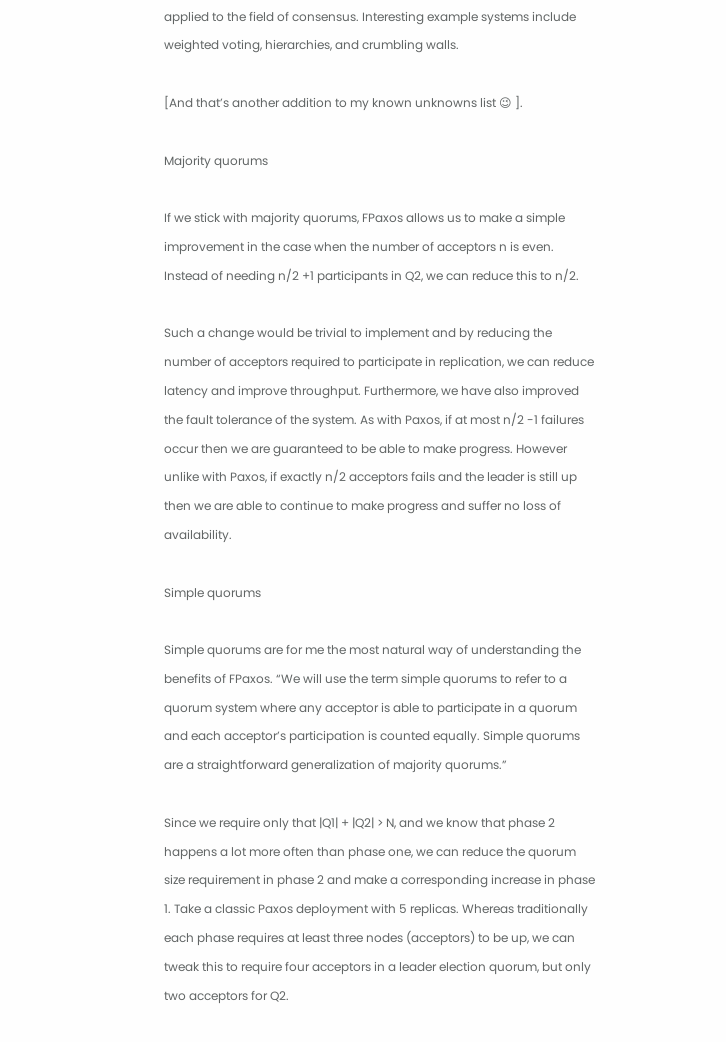applied to the field of consensus. Interesting example systems include weighted voting, hierarchies, and crumbling walls.

[And that’s another addition to my known unknowns list 😉 ].

Majority quorums

If we stick with majority quorums, FPaxos allows us to make a simple improvement in the case when the number of acceptors n is even. Instead of needing n/2 +1 participants in Q2, we can reduce this to n/2.

Such a change would be trivial to implement and by reducing the number of acceptors required to participate in replication, we can reduce latency and improve throughput. Furthermore, we have also improved the fault tolerance of the system. As with Paxos, if at most n/2 -1 failures occur then we are guaranteed to be able to make progress. However unlike with Paxos, if exactly n/2 acceptors fails and the leader is still up then we are able to continue to make progress and suffer no loss of availability.

Simple quorums

Simple quorums are for me the most natural way of understanding the benefits of FPaxos. “We will use the term simple quorums to refer to a quorum system where any acceptor is able to participate in a quorum and each acceptor’s participation is counted equally. Simple quorums are a straightforward generalization of majority quorums.”

Since we require only that |Q1| + |Q2| > N, and we know that phase 2 happens a lot more often than phase one, we can reduce the quorum size requirement in phase 2 and make a corresponding increase in phase 1. Take a classic Paxos deployment with 5 replicas. Whereas traditionally each phase requires at least three nodes (acceptors) to be up, we can tweak this to require four acceptors in a leader election quorum, but only two acceptors for Q2.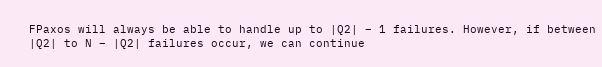FPaxos will always be able to handle up to |Q2| – 1 failures. However, if between |Q2| to N – |Q2| failures occur, we can continue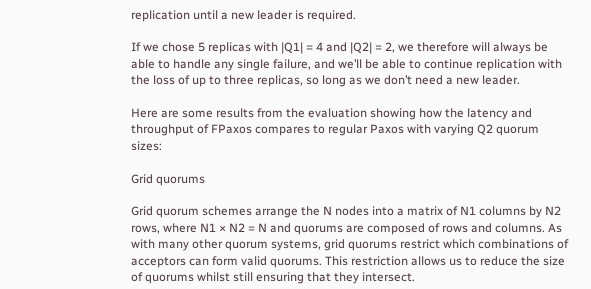replication until a new leader is required.

If we chose 5 replicas with |Q1| = 4 and |Q2| = 2, we therefore will always be able to handle any single failure, and we’ll be able to continue replication with the loss of up to three replicas, so long as we don’t need a new leader.

Here are some results from the evaluation showing how the latency and throughput of FPaxos compares to regular Paxos with varying Q2 quorum sizes:

Grid quorums

Grid quorum schemes arrange the N nodes into a matrix of N1 columns by N2 rows, where N1 × N2 = N and quorums are composed of rows and columns. As with many other quorum systems, grid quorums restrict which combinations of acceptors can form valid quorums. This restriction allows us to reduce the size of quorums whilst still ensuring that they intersect.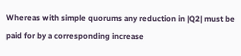Whereas with simple quorums any reduction in |Q2| must be paid for by a corresponding increase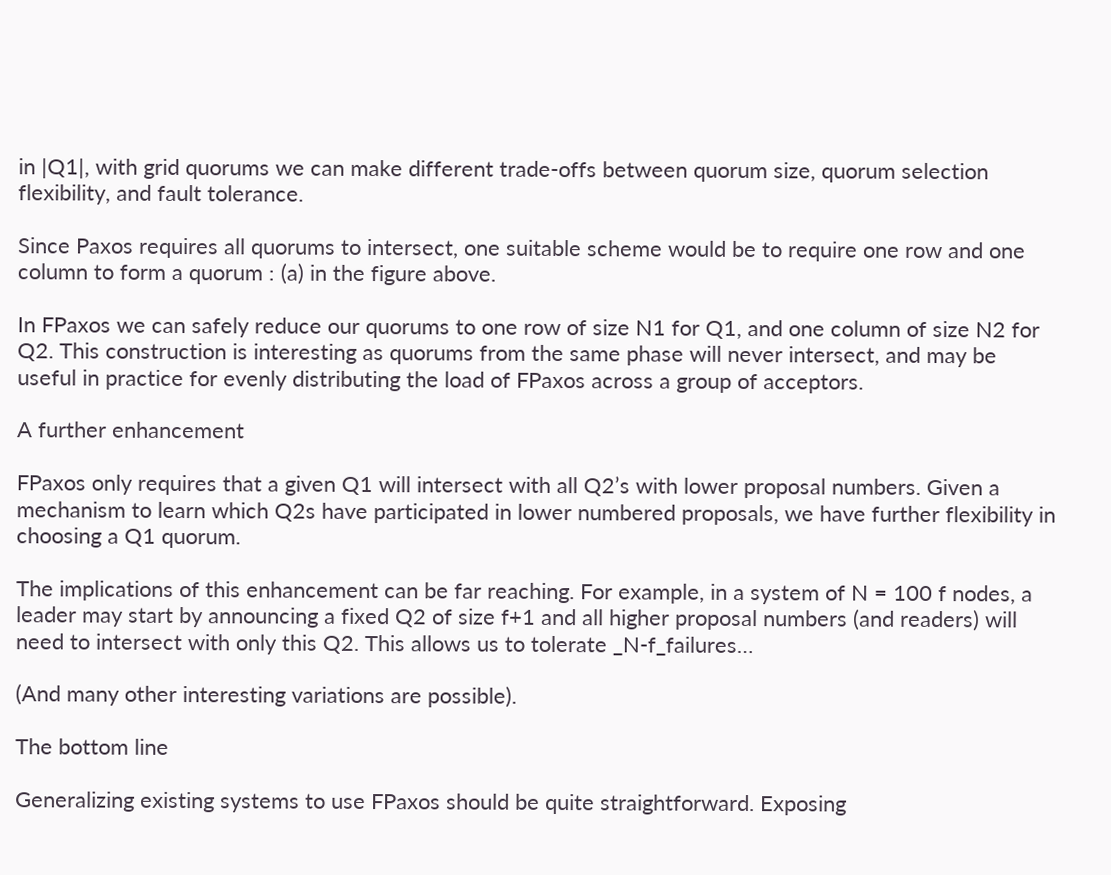in |Q1|, with grid quorums we can make different trade-offs between quorum size, quorum selection flexibility, and fault tolerance.

Since Paxos requires all quorums to intersect, one suitable scheme would be to require one row and one column to form a quorum : (a) in the figure above.

In FPaxos we can safely reduce our quorums to one row of size N1 for Q1, and one column of size N2 for Q2. This construction is interesting as quorums from the same phase will never intersect, and may be useful in practice for evenly distributing the load of FPaxos across a group of acceptors.

A further enhancement

FPaxos only requires that a given Q1 will intersect with all Q2’s with lower proposal numbers. Given a mechanism to learn which Q2s have participated in lower numbered proposals, we have further flexibility in choosing a Q1 quorum.

The implications of this enhancement can be far reaching. For example, in a system of N = 100 f nodes, a leader may start by announcing a fixed Q2 of size f+1 and all higher proposal numbers (and readers) will need to intersect with only this Q2. This allows us to tolerate _N-f_failures…

(And many other interesting variations are possible).

The bottom line

Generalizing existing systems to use FPaxos should be quite straightforward. Exposing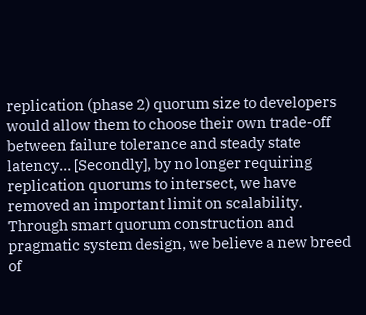replication (phase 2) quorum size to developers would allow them to choose their own trade-off between failure tolerance and steady state latency… [Secondly], by no longer requiring replication quorums to intersect, we have removed an important limit on scalability. Through smart quorum construction and pragmatic system design, we believe a new breed of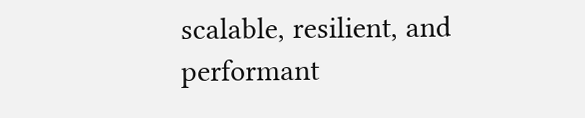scalable, resilient, and performant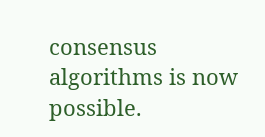consensus algorithms is now possible.